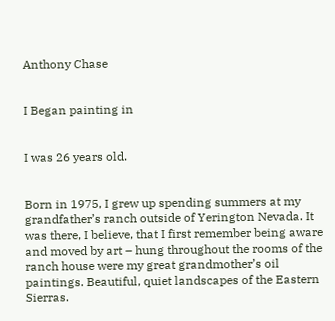Anthony Chase


I Began painting in


I was 26 years old.


Born in 1975, I grew up spending summers at my grandfather’s ranch outside of Yerington Nevada. It was there, I believe, that I first remember being aware and moved by art – hung throughout the rooms of the ranch house were my great grandmother’s oil paintings. Beautiful, quiet landscapes of the Eastern Sierras.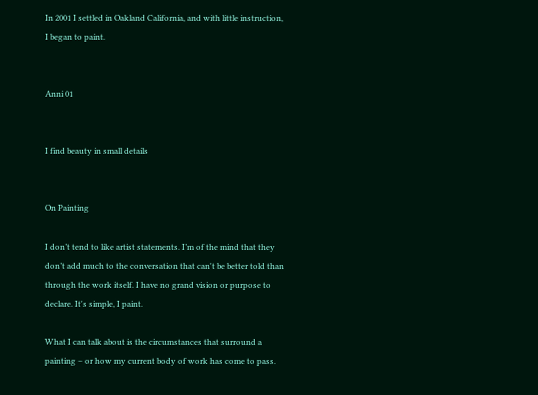In 2001 I settled in Oakland California, and with little instruction, I began to paint.


Anni 01


I find beauty in small details


On Painting

I don’t tend to like artist statements. I’m of the mind that they don’t add much to the conversation that can't be better told than through the work itself. I have no grand vision or purpose to declare. It's simple, I paint.

What I can talk about is the circumstances that surround a painting – or how my current body of work has come to pass.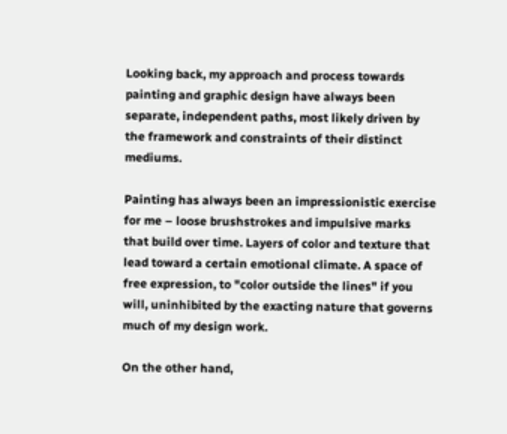Looking back, my approach and process towards painting and graphic design have always been separate, independent paths, most likely driven by the framework and constraints of their distinct mediums.

Painting has always been an impressionistic exercise for me – loose brushstrokes and impulsive marks that build over time. Layers of color and texture that lead toward a certain emotional climate. A space of free expression, to "color outside the lines" if you will, uninhibited by the exacting nature that governs much of my design work.

On the other hand,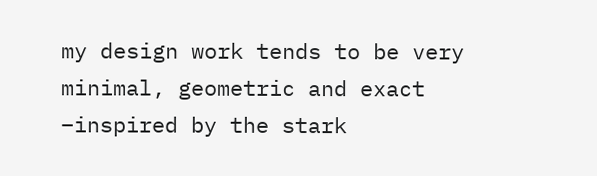my design work tends to be very minimal, geometric and exact –inspired by the stark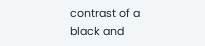contrast of a black and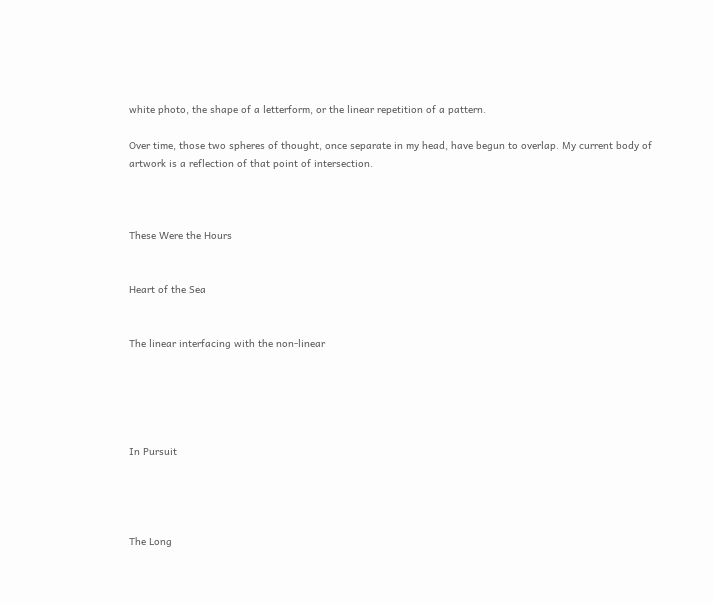white photo, the shape of a letterform, or the linear repetition of a pattern.

Over time, those two spheres of thought, once separate in my head, have begun to overlap. My current body of artwork is a reflection of that point of intersection.



These Were the Hours


Heart of the Sea


The linear interfacing with the non-linear





In Pursuit




The Long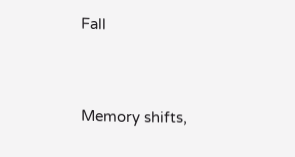Fall




Memory shifts,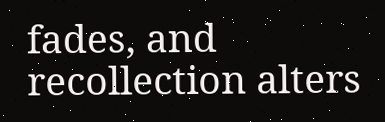fades, and recollection alters